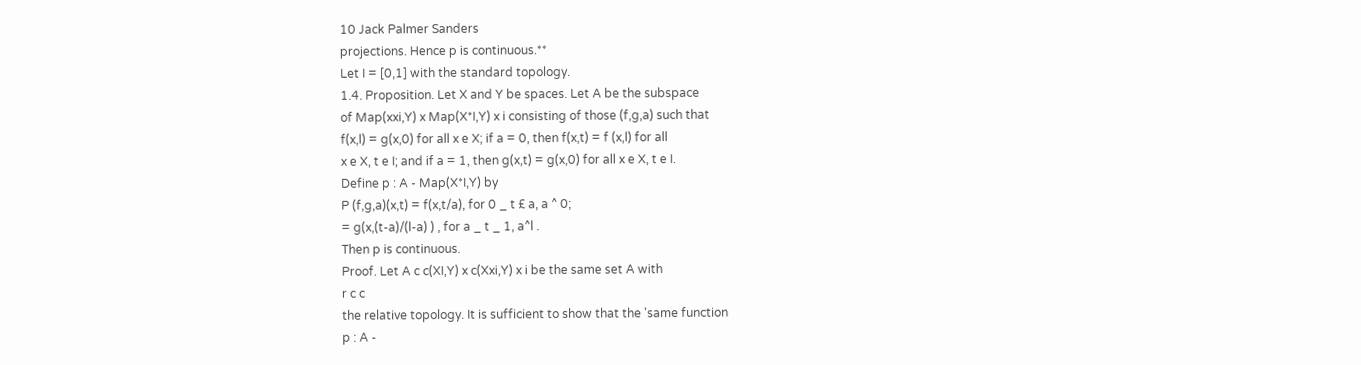10 Jack Palmer Sanders
projections. Hence p is continuous.**
Let I = [0,1] with the standard topology.
1.4. Proposition. Let X and Y be spaces. Let A be the subspace
of Map(xxi,Y) x Map(X*I,Y) x i consisting of those (f,g,a) such that
f(x,l) = g(x,0) for all x e X; if a = 0, then f(x,t) = f (x,l) for all
x e X, t e I; and if a = 1, then g(x,t) = g(x,0) for all x e X, t e I.
Define p : A - Map(X*I,Y) by
P (f,g,a)(x,t) = f(x,t/a), for 0 _ t £ a, a ^ 0;
= g(x,(t-a)/(l-a) ) , for a _ t _ 1, a^l .
Then p is continuous.
Proof. Let A c c(XI,Y) x c(Xxi,Y) x i be the same set A with
r c c
the relative topology. It is sufficient to show that the 'same function
p : A -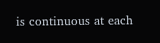is continuous at each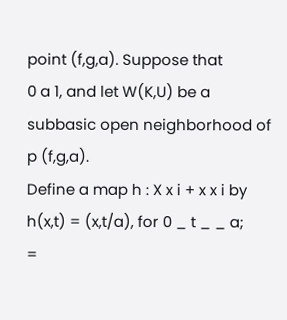point (f,g,a). Suppose that
0 a 1, and let W(K,U) be a subbasic open neighborhood of p (f,g,a).
Define a map h : X x i + x x i by
h(x,t) = (x,t/a), for 0 _ t _ _ a;
=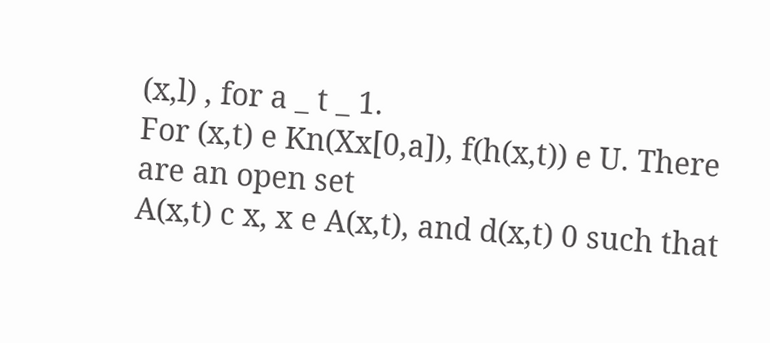(x,l) , for a _ t _ 1.
For (x,t) e Kn(Xx[0,a]), f(h(x,t)) e U. There are an open set
A(x,t) c x, x e A(x,t), and d(x,t) 0 such that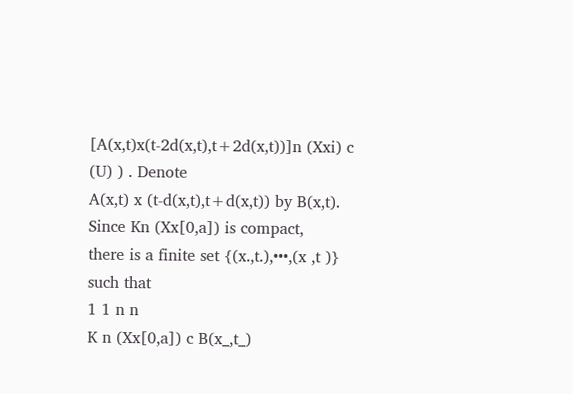[A(x,t)x(t-2d(x,t),t+2d(x,t))]n (Xxi) c
(U) ) . Denote
A(x,t) x (t-d(x,t),t+d(x,t)) by B(x,t). Since Kn (Xx[0,a]) is compact,
there is a finite set {(x.,t.),•••,(x ,t )} such that
1 1 n n
K n (Xx[0,a]) c B(x_,t_)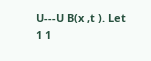U---U B(x ,t ). Let
1 1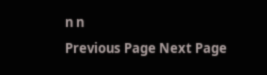n n
Previous Page Next Page